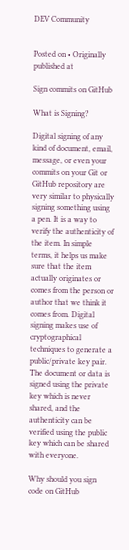DEV Community


Posted on • Originally published at

Sign commits on GitHub

What is Signing?

Digital signing of any kind of document, email, message, or even your commits on your Git or GitHub repository are very similar to physically signing something using a pen. It is a way to verify the authenticity of the item. In simple terms, it helps us make sure that the item actually originates or comes from the person or author that we think it comes from. Digital signing makes use of cryptographical techniques to generate a public/private key pair. The document or data is signed using the private key which is never shared, and the authenticity can be verified using the public key which can be shared with everyone.

Why should you sign code on GitHub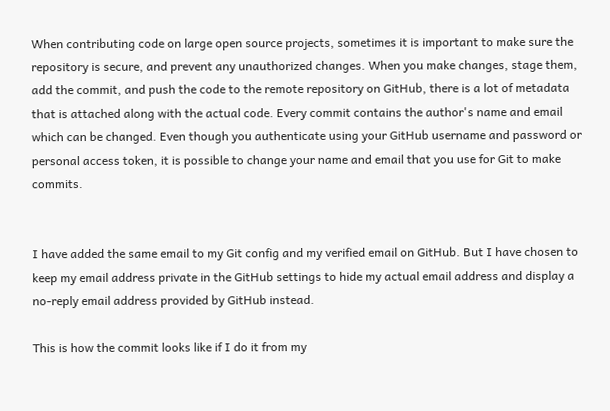When contributing code on large open source projects, sometimes it is important to make sure the repository is secure, and prevent any unauthorized changes. When you make changes, stage them, add the commit, and push the code to the remote repository on GitHub, there is a lot of metadata that is attached along with the actual code. Every commit contains the author's name and email which can be changed. Even though you authenticate using your GitHub username and password or personal access token, it is possible to change your name and email that you use for Git to make commits.


I have added the same email to my Git config and my verified email on GitHub. But I have chosen to keep my email address private in the GitHub settings to hide my actual email address and display a no-reply email address provided by GitHub instead.

This is how the commit looks like if I do it from my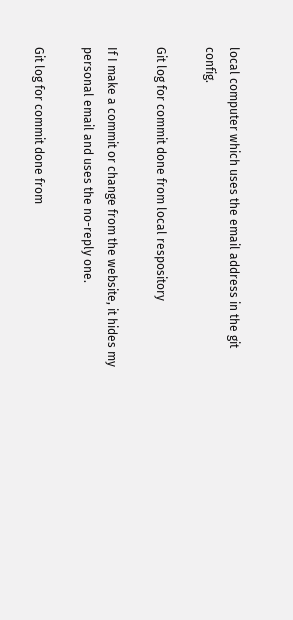local computer which uses the email address in the git config.

Git log for commit done from local respository

If I make a commit or change from the website, it hides my personal email and uses the no-reply one.

Git log for commit done from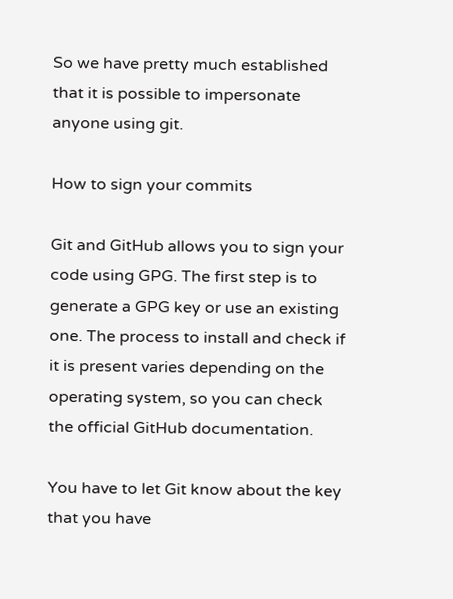So we have pretty much established that it is possible to impersonate anyone using git.

How to sign your commits

Git and GitHub allows you to sign your code using GPG. The first step is to generate a GPG key or use an existing one. The process to install and check if it is present varies depending on the operating system, so you can check the official GitHub documentation.

You have to let Git know about the key that you have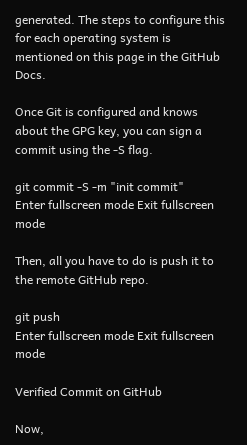generated. The steps to configure this for each operating system is mentioned on this page in the GitHub Docs.

Once Git is configured and knows about the GPG key, you can sign a commit using the -S flag.

git commit -S -m "init commit"
Enter fullscreen mode Exit fullscreen mode

Then, all you have to do is push it to the remote GitHub repo.

git push
Enter fullscreen mode Exit fullscreen mode

Verified Commit on GitHub

Now,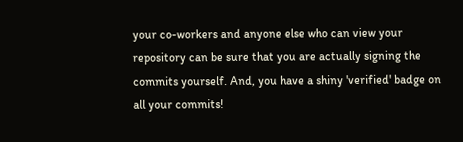your co-workers and anyone else who can view your repository can be sure that you are actually signing the commits yourself. And, you have a shiny 'verified' badge on all your commits!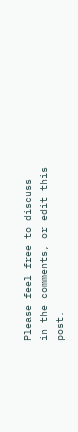Please feel free to discuss in the comments, or edit this post.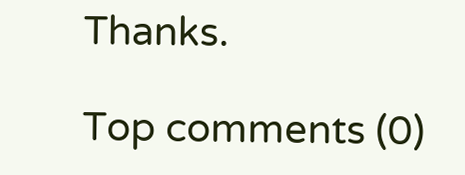Thanks.

Top comments (0)